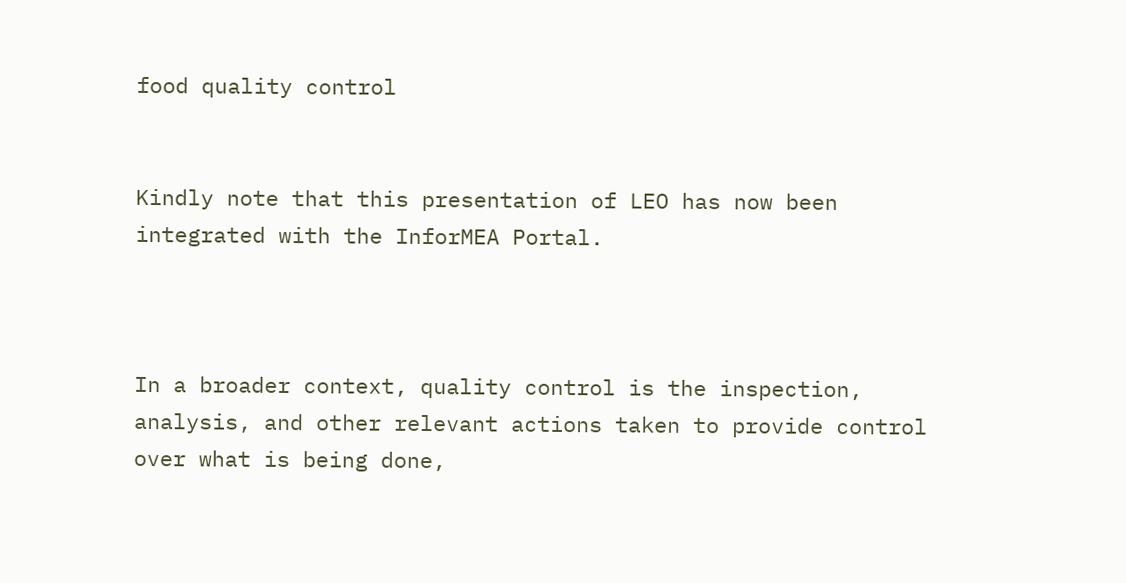food quality control


Kindly note that this presentation of LEO has now been integrated with the InforMEA Portal.



In a broader context, quality control is the inspection, analysis, and other relevant actions taken to provide control over what is being done,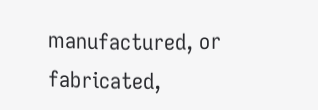manufactured, or fabricated,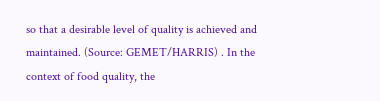so that a desirable level of quality is achieved and maintained. (Source: GEMET/HARRIS) . In the context of food quality, the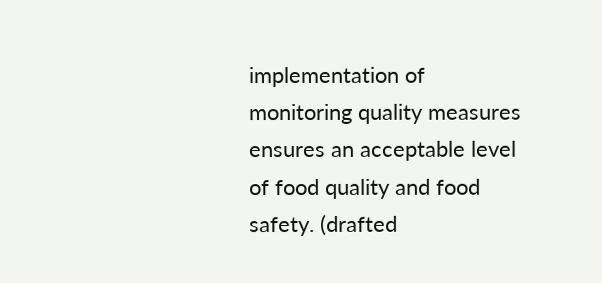implementation of monitoring quality measures ensures an acceptable level of food quality and food safety. (drafted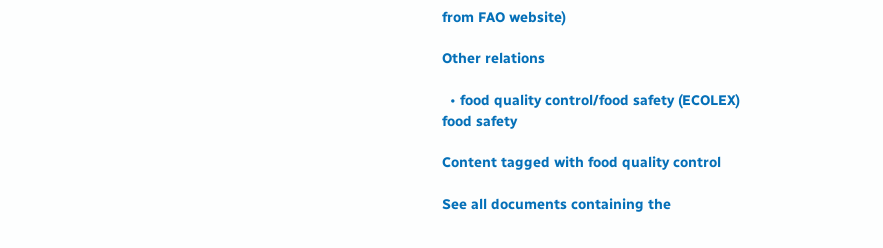from FAO website)

Other relations

  • food quality control/food safety (ECOLEX)
food safety

Content tagged with food quality control

See all documents containing the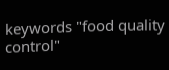keywords "food quality control"